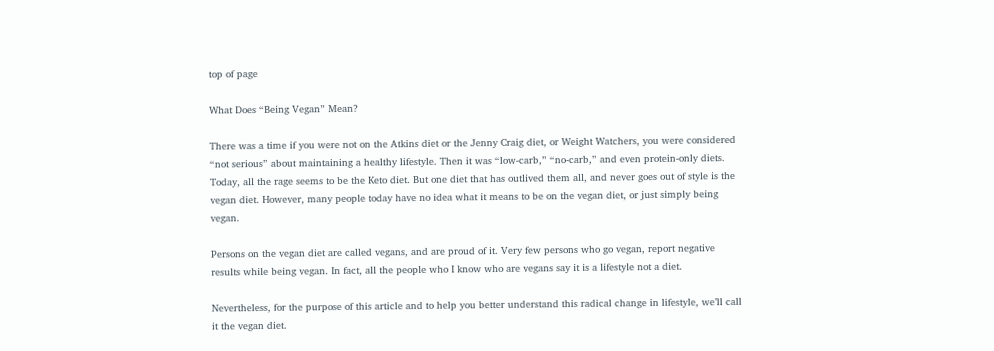top of page

What Does “Being Vegan” Mean?

There was a time if you were not on the Atkins diet or the Jenny Craig diet, or Weight Watchers, you were considered “not serious” about maintaining a healthy lifestyle. Then it was “low-carb,” “no-carb,” and even protein-only diets. Today, all the rage seems to be the Keto diet. But one diet that has outlived them all, and never goes out of style is the vegan diet. However, many people today have no idea what it means to be on the vegan diet, or just simply being vegan.

Persons on the vegan diet are called vegans, and are proud of it. Very few persons who go vegan, report negative results while being vegan. In fact, all the people who I know who are vegans say it is a lifestyle not a diet.

Nevertheless, for the purpose of this article and to help you better understand this radical change in lifestyle, we’ll call it the vegan diet.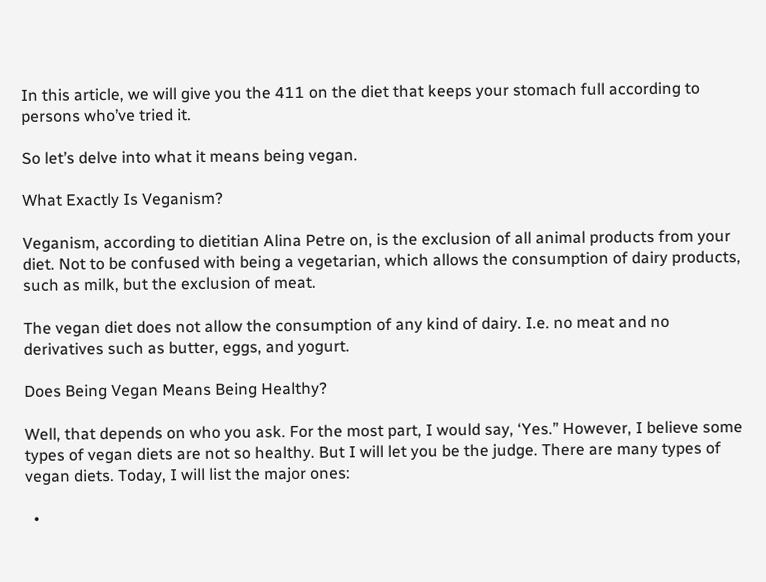In this article, we will give you the 411 on the diet that keeps your stomach full according to persons who’ve tried it.

So let’s delve into what it means being vegan.

What Exactly Is Veganism?

Veganism, according to dietitian Alina Petre on, is the exclusion of all animal products from your diet. Not to be confused with being a vegetarian, which allows the consumption of dairy products, such as milk, but the exclusion of meat.

The vegan diet does not allow the consumption of any kind of dairy. I.e. no meat and no derivatives such as butter, eggs, and yogurt.

Does Being Vegan Means Being Healthy?

Well, that depends on who you ask. For the most part, I would say, ‘Yes.” However, I believe some types of vegan diets are not so healthy. But I will let you be the judge. There are many types of vegan diets. Today, I will list the major ones:

  •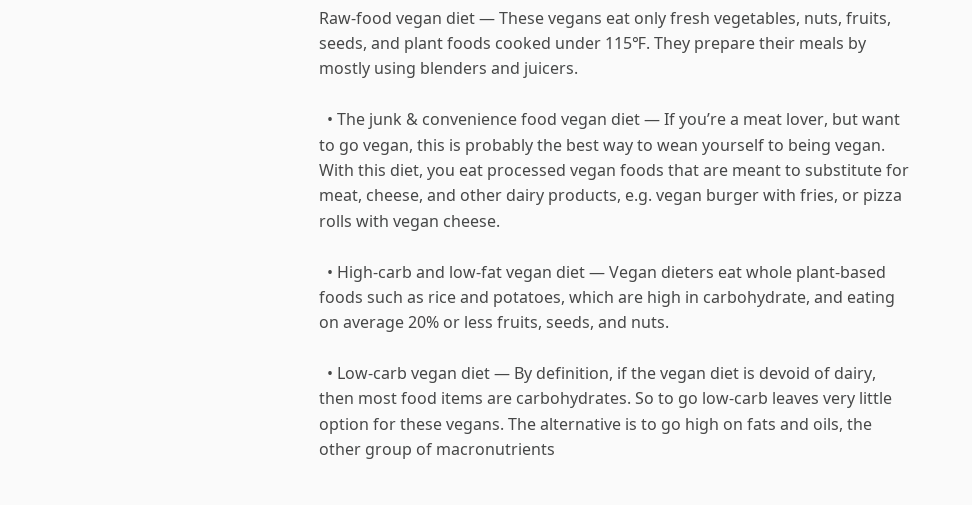Raw-food vegan diet — These vegans eat only fresh vegetables, nuts, fruits, seeds, and plant foods cooked under 115℉. They prepare their meals by mostly using blenders and juicers.

  • The junk & convenience food vegan diet — If you’re a meat lover, but want to go vegan, this is probably the best way to wean yourself to being vegan. With this diet, you eat processed vegan foods that are meant to substitute for meat, cheese, and other dairy products, e.g. vegan burger with fries, or pizza rolls with vegan cheese.

  • High-carb and low-fat vegan diet — Vegan dieters eat whole plant-based foods such as rice and potatoes, which are high in carbohydrate, and eating on average 20% or less fruits, seeds, and nuts.

  • Low-carb vegan diet — By definition, if the vegan diet is devoid of dairy, then most food items are carbohydrates. So to go low-carb leaves very little option for these vegans. The alternative is to go high on fats and oils, the other group of macronutrients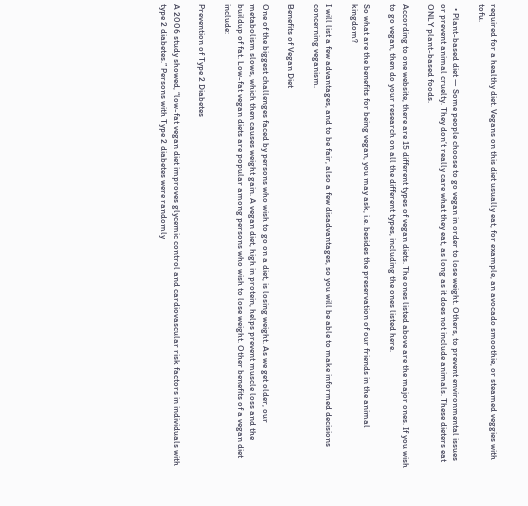required for a healthy diet. Vegans on this diet usually eat, for example, an avocado smoothie, or steamed veggies with tofu.

  • Plant-based diet — Some people choose to go vegan in order to lose weight. Others, to prevent environmental issues or prevent animal cruelty. They don’t really care what they eat, as long as it does not include animals. These dieters eat ONLY plant-based foods.

According to one website, there are 15 different types of vegan diets. The ones listed above are the major ones. If you wish to go vegan, then do your research on all the different types, including the ones listed here.

So what are the benefits for being vegan, you may ask, i.e. besides the preservation of our friends in the animal kingdom?

I will list a few advantages, and to be fair, also a few disadvantages, so you will be able to make informed decisions concerning veganism.

Benefits of Vegan Diet

One of the biggest challenges faced by persons who wish to go on a diet, is losing weight. As we get older, our metabolism slows, which then causes weight gain. A vegan diet, high in protein, helps prevent muscle loss and the buildup of fat. Low-fat vegan diets are popular among persons who wish to lose weight. Other benefits of a vegan diet include:

Prevention of Type 2 Diabetes

A 2006 study showed, “low-fat vegan diet improves glycemic control and cardiovascular risk factors in individuals with type 2 diabetes.” Persons with Type 2 diabetes were randomly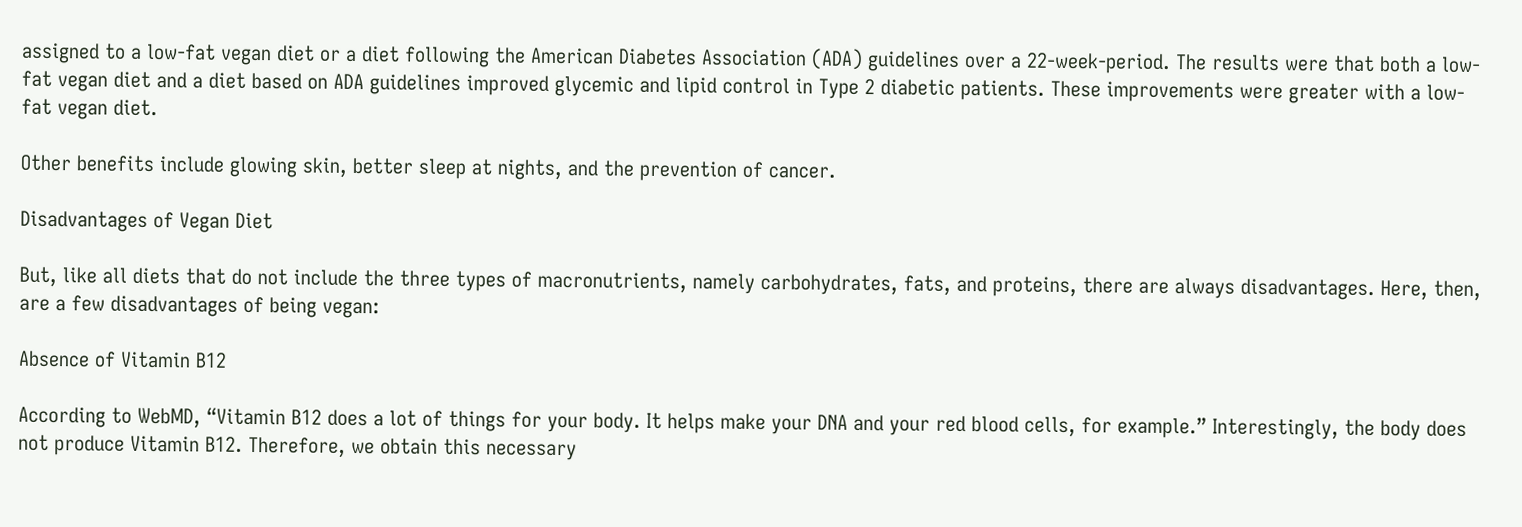assigned to a low-fat vegan diet or a diet following the American Diabetes Association (ADA) guidelines over a 22-week-period. The results were that both a low-fat vegan diet and a diet based on ADA guidelines improved glycemic and lipid control in Type 2 diabetic patients. These improvements were greater with a low-fat vegan diet.

Other benefits include glowing skin, better sleep at nights, and the prevention of cancer.

Disadvantages of Vegan Diet

But, like all diets that do not include the three types of macronutrients, namely carbohydrates, fats, and proteins, there are always disadvantages. Here, then, are a few disadvantages of being vegan:

Absence of Vitamin B12

According to WebMD, “Vitamin B12 does a lot of things for your body. It helps make your DNA and your red blood cells, for example.” Interestingly, the body does not produce Vitamin B12. Therefore, we obtain this necessary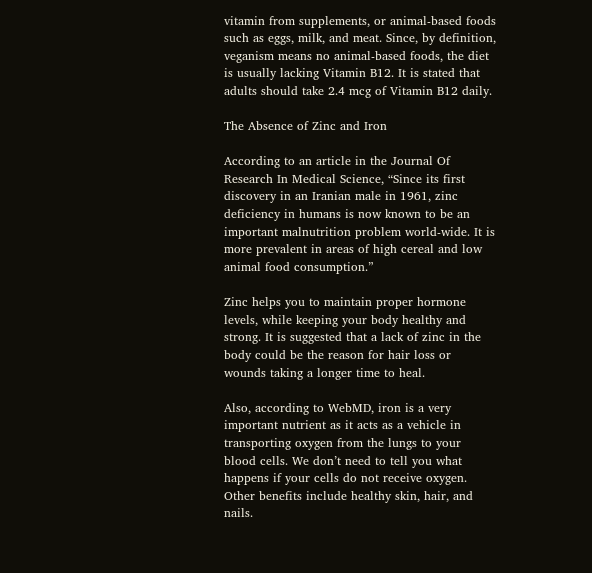vitamin from supplements, or animal-based foods such as eggs, milk, and meat. Since, by definition, veganism means no animal-based foods, the diet is usually lacking Vitamin B12. It is stated that adults should take 2.4 mcg of Vitamin B12 daily.

The Absence of Zinc and Iron

According to an article in the Journal Of Research In Medical Science, “Since its first discovery in an Iranian male in 1961, zinc deficiency in humans is now known to be an important malnutrition problem world-wide. It is more prevalent in areas of high cereal and low animal food consumption.”

Zinc helps you to maintain proper hormone levels, while keeping your body healthy and strong. It is suggested that a lack of zinc in the body could be the reason for hair loss or wounds taking a longer time to heal.

Also, according to WebMD, iron is a very important nutrient as it acts as a vehicle in transporting oxygen from the lungs to your blood cells. We don’t need to tell you what happens if your cells do not receive oxygen. Other benefits include healthy skin, hair, and nails.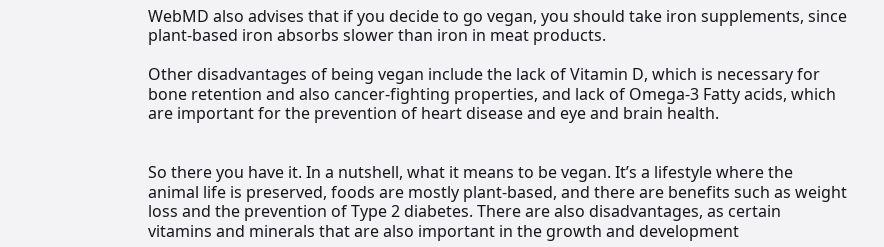WebMD also advises that if you decide to go vegan, you should take iron supplements, since plant-based iron absorbs slower than iron in meat products.

Other disadvantages of being vegan include the lack of Vitamin D, which is necessary for bone retention and also cancer-fighting properties, and lack of Omega-3 Fatty acids, which are important for the prevention of heart disease and eye and brain health.


So there you have it. In a nutshell, what it means to be vegan. It’s a lifestyle where the animal life is preserved, foods are mostly plant-based, and there are benefits such as weight loss and the prevention of Type 2 diabetes. There are also disadvantages, as certain vitamins and minerals that are also important in the growth and development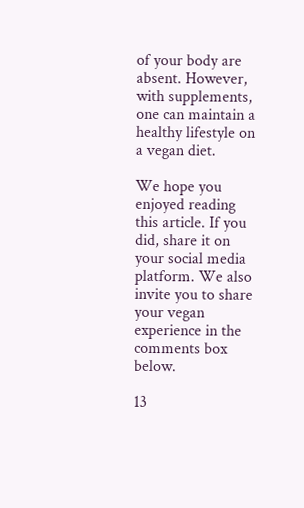of your body are absent. However, with supplements, one can maintain a healthy lifestyle on a vegan diet.

We hope you enjoyed reading this article. If you did, share it on your social media platform. We also invite you to share your vegan experience in the comments box below.

13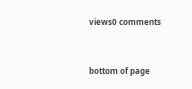views0 comments


bottom of page